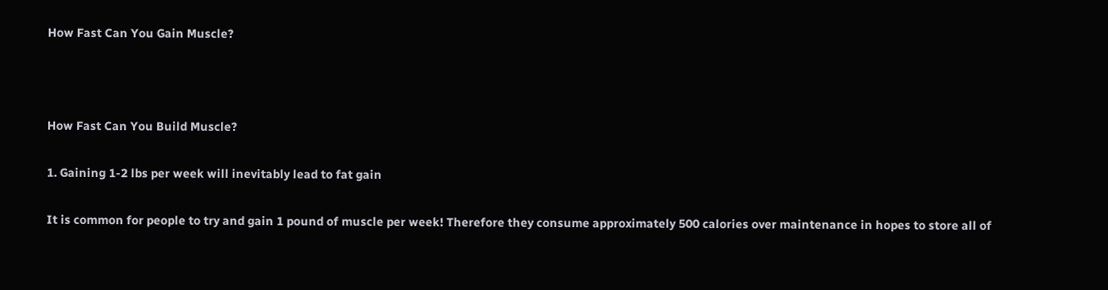How Fast Can You Gain Muscle?



How Fast Can You Build Muscle?

1. Gaining 1-2 lbs per week will inevitably lead to fat gain

It is common for people to try and gain 1 pound of muscle per week! Therefore they consume approximately 500 calories over maintenance in hopes to store all of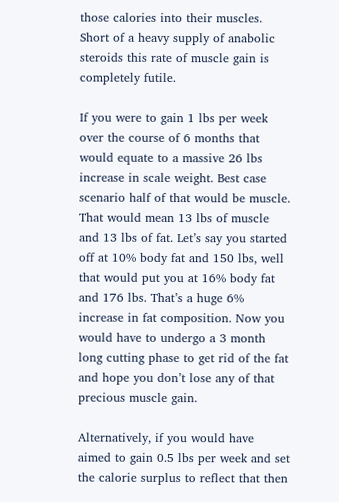those calories into their muscles. Short of a heavy supply of anabolic steroids this rate of muscle gain is completely futile.

If you were to gain 1 lbs per week over the course of 6 months that would equate to a massive 26 lbs increase in scale weight. Best case scenario half of that would be muscle. That would mean 13 lbs of muscle and 13 lbs of fat. Let’s say you started off at 10% body fat and 150 lbs, well that would put you at 16% body fat and 176 lbs. That’s a huge 6% increase in fat composition. Now you would have to undergo a 3 month long cutting phase to get rid of the fat and hope you don’t lose any of that precious muscle gain.

Alternatively, if you would have aimed to gain 0.5 lbs per week and set the calorie surplus to reflect that then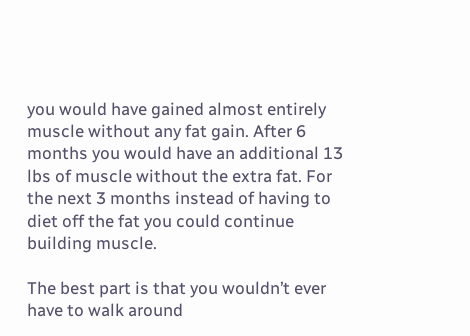you would have gained almost entirely muscle without any fat gain. After 6 months you would have an additional 13 lbs of muscle without the extra fat. For the next 3 months instead of having to diet off the fat you could continue building muscle.

The best part is that you wouldn’t ever have to walk around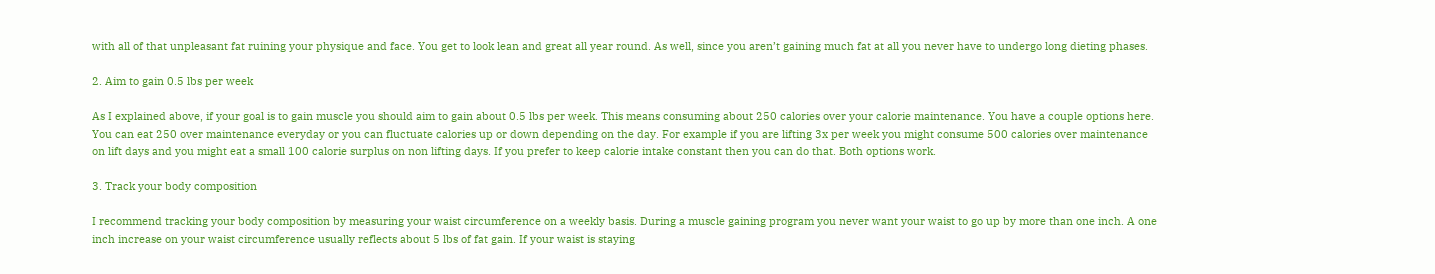with all of that unpleasant fat ruining your physique and face. You get to look lean and great all year round. As well, since you aren’t gaining much fat at all you never have to undergo long dieting phases.

2. Aim to gain 0.5 lbs per week

As I explained above, if your goal is to gain muscle you should aim to gain about 0.5 lbs per week. This means consuming about 250 calories over your calorie maintenance. You have a couple options here. You can eat 250 over maintenance everyday or you can fluctuate calories up or down depending on the day. For example if you are lifting 3x per week you might consume 500 calories over maintenance on lift days and you might eat a small 100 calorie surplus on non lifting days. If you prefer to keep calorie intake constant then you can do that. Both options work.

3. Track your body composition

I recommend tracking your body composition by measuring your waist circumference on a weekly basis. During a muscle gaining program you never want your waist to go up by more than one inch. A one inch increase on your waist circumference usually reflects about 5 lbs of fat gain. If your waist is staying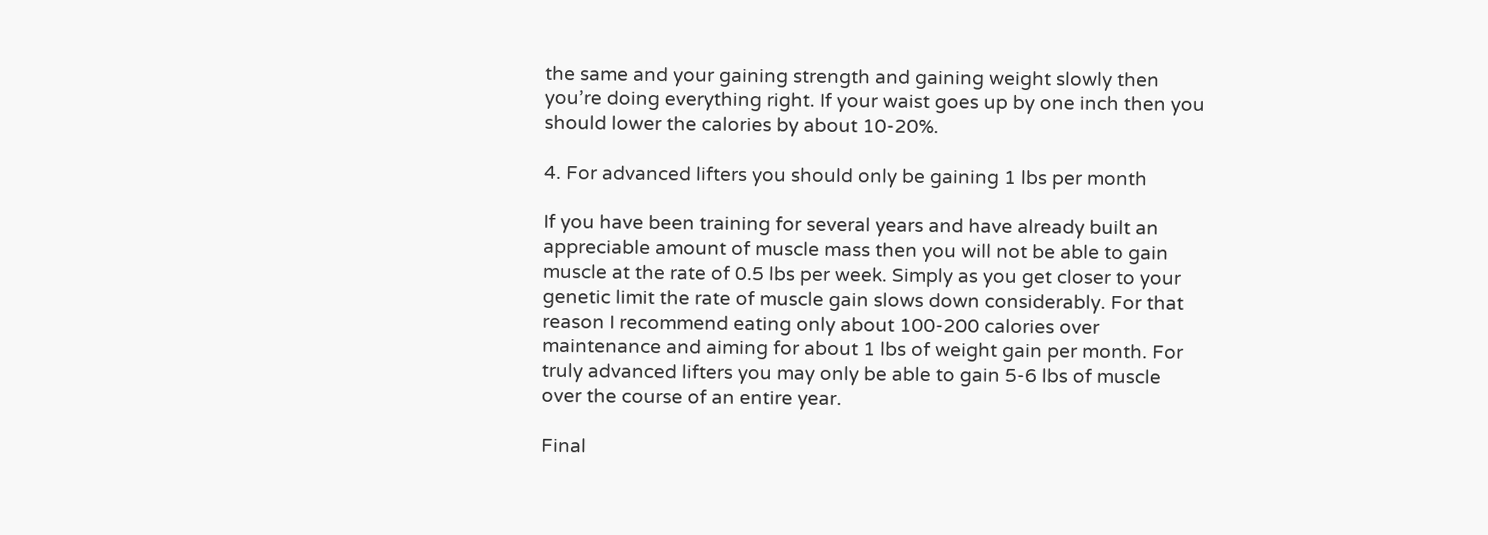the same and your gaining strength and gaining weight slowly then you’re doing everything right. If your waist goes up by one inch then you should lower the calories by about 10-20%.

4. For advanced lifters you should only be gaining 1 lbs per month

If you have been training for several years and have already built an appreciable amount of muscle mass then you will not be able to gain muscle at the rate of 0.5 lbs per week. Simply as you get closer to your genetic limit the rate of muscle gain slows down considerably. For that reason I recommend eating only about 100-200 calories over maintenance and aiming for about 1 lbs of weight gain per month. For truly advanced lifters you may only be able to gain 5-6 lbs of muscle over the course of an entire year.

Final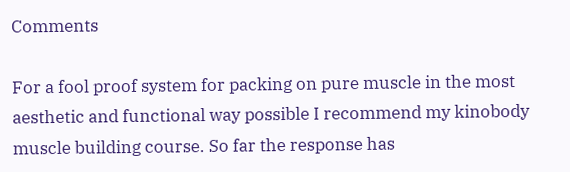Comments

For a fool proof system for packing on pure muscle in the most aesthetic and functional way possible I recommend my kinobody muscle building course. So far the response has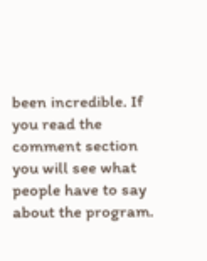been incredible. If you read the comment section you will see what people have to say about the program.